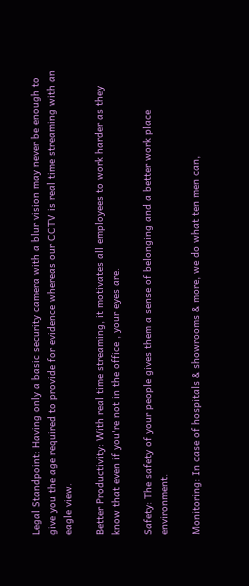Legal Standpoint: Having only a basic security camera with a blur vision may never be enough to give you the age required to provide for evidence whereas our CCTV is real time streaming with an eagle view.

Better Productivity: With real time streaming, it motivates all employees to work harder as they know that even if you're not in the office , your eyes are.

Safety: The safety of your people gives them a sense of belonging and a better work place environment.

Monitoring: In case of hospitals & showrooms & more, we do what ten men can,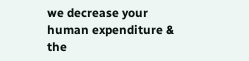we decrease your human expenditure & the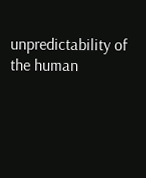unpredictability of the human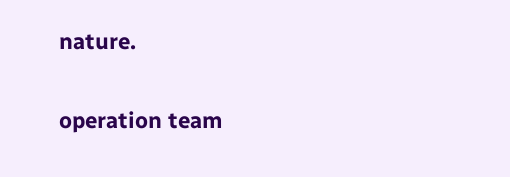nature.

operation team